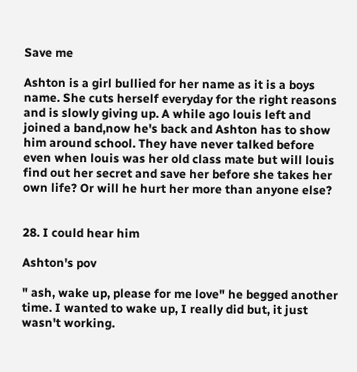Save me

Ashton is a girl bullied for her name as it is a boys name. She cuts herself everyday for the right reasons and is slowly giving up. A while ago louis left and joined a band,now he's back and Ashton has to show him around school. They have never talked before even when louis was her old class mate but will louis find out her secret and save her before she takes her own life? Or will he hurt her more than anyone else?


28. I could hear him

Ashton's pov

" ash, wake up, please for me love" he begged another time. I wanted to wake up, I really did but, it just wasn't working.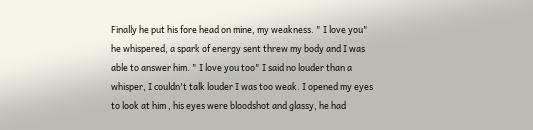Finally he put his fore head on mine, my weakness. " I love you" he whispered, a spark of energy sent threw my body and I was able to answer him. " I love you too" I said no louder than a whisper, I couldn't talk louder I was too weak. I opened my eyes to look at him , his eyes were bloodshot and glassy, he had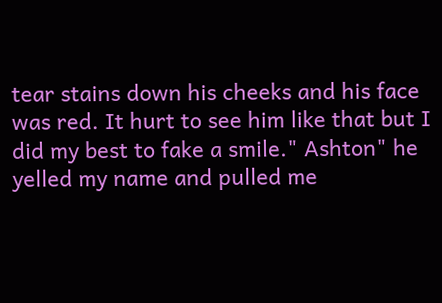tear stains down his cheeks and his face was red. It hurt to see him like that but I did my best to fake a smile." Ashton" he yelled my name and pulled me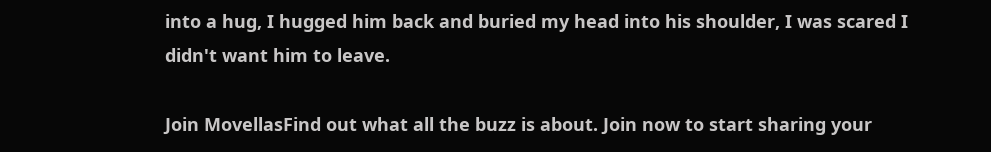into a hug, I hugged him back and buried my head into his shoulder, I was scared I didn't want him to leave.

Join MovellasFind out what all the buzz is about. Join now to start sharing your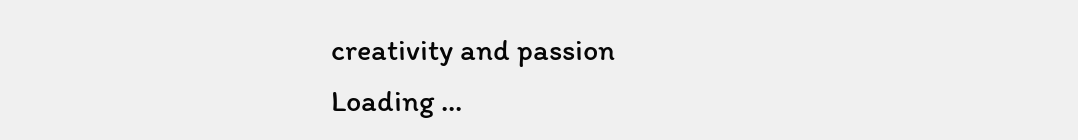creativity and passion
Loading ...